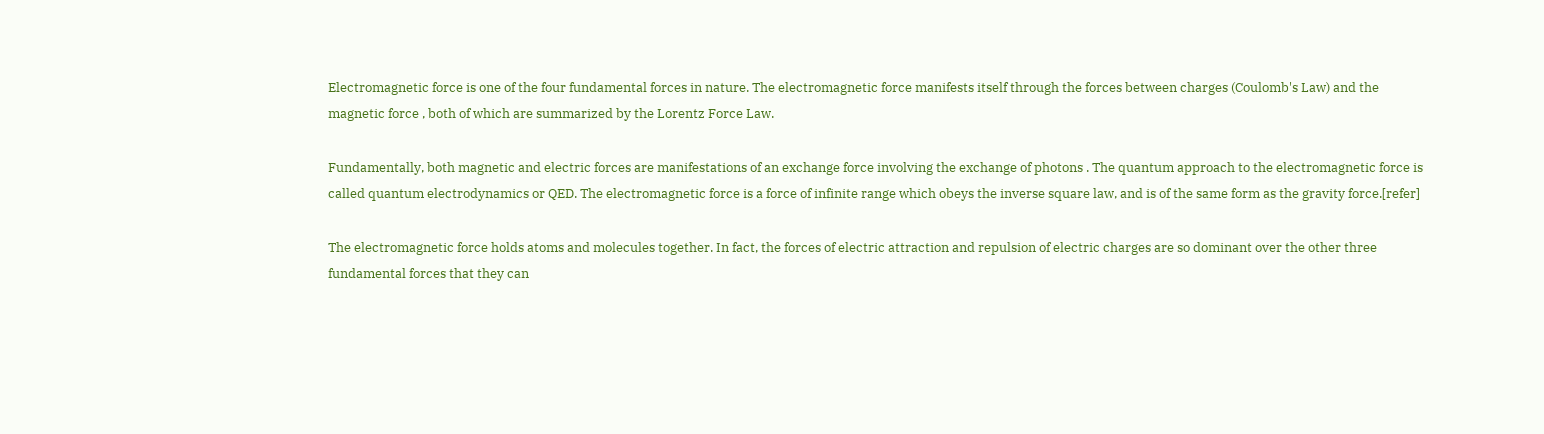Electromagnetic force is one of the four fundamental forces in nature. The electromagnetic force manifests itself through the forces between charges (Coulomb's Law) and the magnetic force , both of which are summarized by the Lorentz Force Law.

Fundamentally, both magnetic and electric forces are manifestations of an exchange force involving the exchange of photons . The quantum approach to the electromagnetic force is called quantum electrodynamics or QED. The electromagnetic force is a force of infinite range which obeys the inverse square law, and is of the same form as the gravity force.[refer]

The electromagnetic force holds atoms and molecules together. In fact, the forces of electric attraction and repulsion of electric charges are so dominant over the other three fundamental forces that they can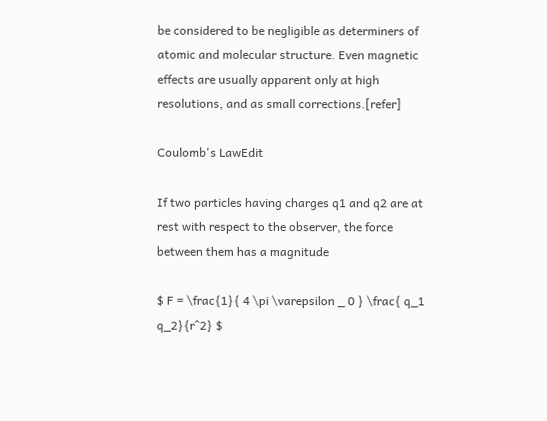be considered to be negligible as determiners of atomic and molecular structure. Even magnetic effects are usually apparent only at high resolutions, and as small corrections.[refer]

Coulomb's LawEdit

If two particles having charges q1 and q2 are at rest with respect to the observer, the force between them has a magnitude

$ F = \frac{1}{ 4 \pi \varepsilon _ 0 } \frac{ q_1 q_2}{r^2} $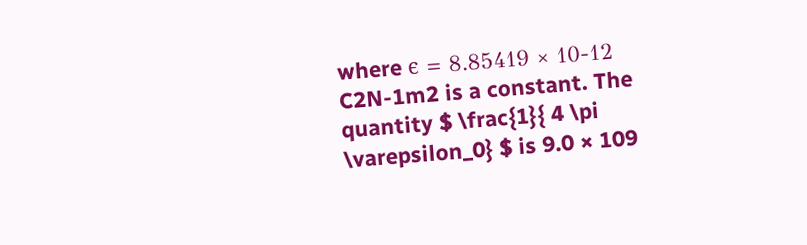where ϵ = 8.85419 × 10-12 C2N-1m2 is a constant. The quantity $ \frac{1}{ 4 \pi \varepsilon_0} $ is 9.0 × 109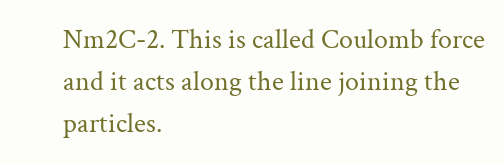Nm2C-2. This is called Coulomb force and it acts along the line joining the particles.